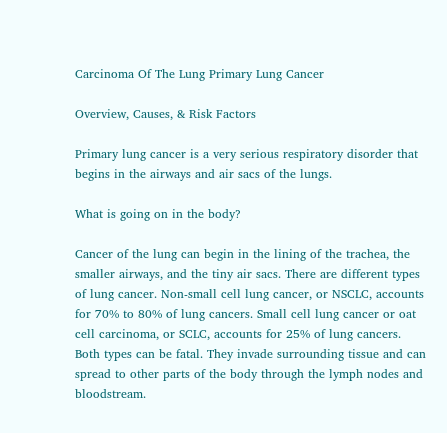Carcinoma Of The Lung Primary Lung Cancer

Overview, Causes, & Risk Factors

Primary lung cancer is a very serious respiratory disorder that begins in the airways and air sacs of the lungs.

What is going on in the body?

Cancer of the lung can begin in the lining of the trachea, the smaller airways, and the tiny air sacs. There are different types of lung cancer. Non-small cell lung cancer, or NSCLC, accounts for 70% to 80% of lung cancers. Small cell lung cancer or oat cell carcinoma, or SCLC, accounts for 25% of lung cancers. Both types can be fatal. They invade surrounding tissue and can spread to other parts of the body through the lymph nodes and bloodstream.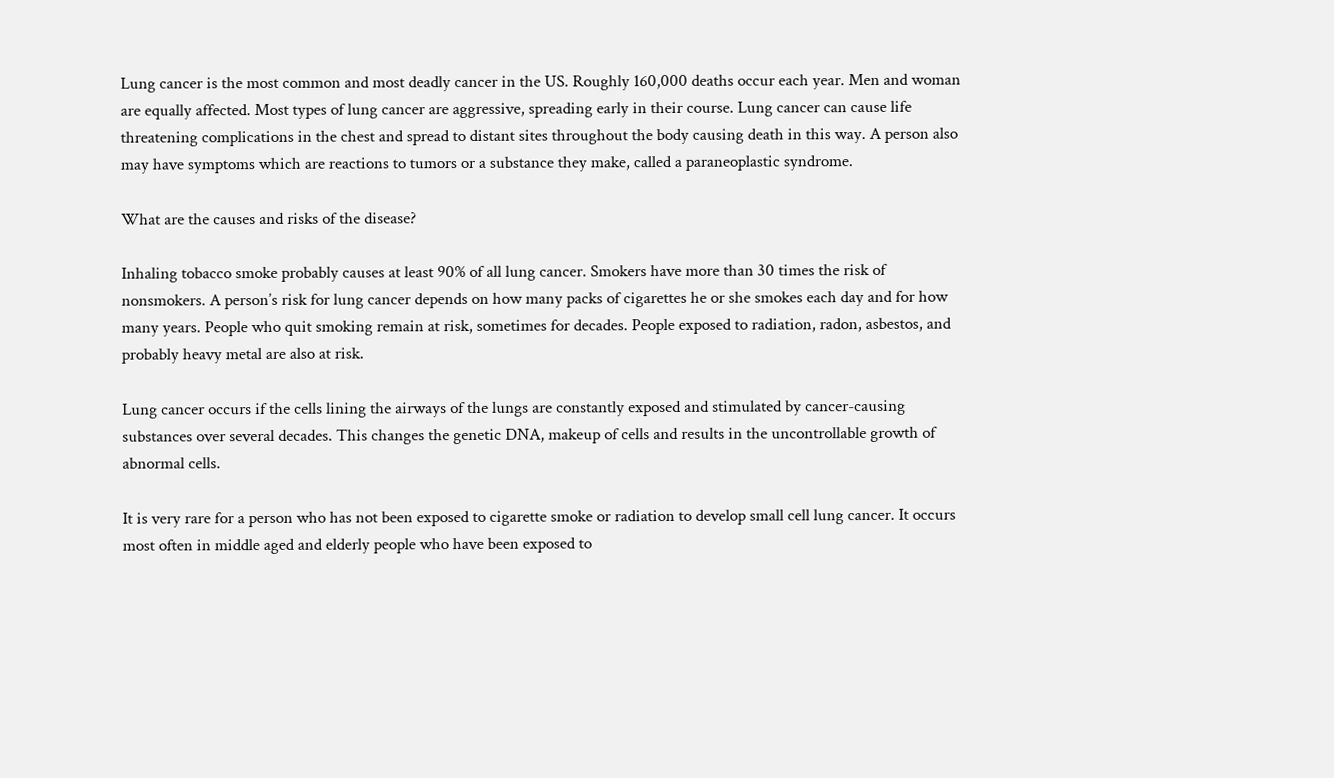Lung cancer is the most common and most deadly cancer in the US. Roughly 160,000 deaths occur each year. Men and woman are equally affected. Most types of lung cancer are aggressive, spreading early in their course. Lung cancer can cause life threatening complications in the chest and spread to distant sites throughout the body causing death in this way. A person also may have symptoms which are reactions to tumors or a substance they make, called a paraneoplastic syndrome.

What are the causes and risks of the disease?

Inhaling tobacco smoke probably causes at least 90% of all lung cancer. Smokers have more than 30 times the risk of nonsmokers. A person’s risk for lung cancer depends on how many packs of cigarettes he or she smokes each day and for how many years. People who quit smoking remain at risk, sometimes for decades. People exposed to radiation, radon, asbestos, and probably heavy metal are also at risk.

Lung cancer occurs if the cells lining the airways of the lungs are constantly exposed and stimulated by cancer-causing substances over several decades. This changes the genetic DNA, makeup of cells and results in the uncontrollable growth of abnormal cells.

It is very rare for a person who has not been exposed to cigarette smoke or radiation to develop small cell lung cancer. It occurs most often in middle aged and elderly people who have been exposed to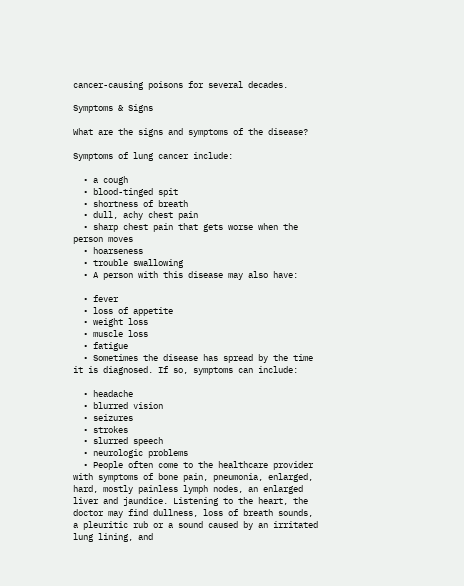cancer-causing poisons for several decades.

Symptoms & Signs

What are the signs and symptoms of the disease?

Symptoms of lung cancer include:

  • a cough
  • blood-tinged spit
  • shortness of breath
  • dull, achy chest pain
  • sharp chest pain that gets worse when the person moves
  • hoarseness
  • trouble swallowing
  • A person with this disease may also have:

  • fever
  • loss of appetite
  • weight loss
  • muscle loss
  • fatigue
  • Sometimes the disease has spread by the time it is diagnosed. If so, symptoms can include:

  • headache
  • blurred vision
  • seizures
  • strokes
  • slurred speech
  • neurologic problems
  • People often come to the healthcare provider with symptoms of bone pain, pneumonia, enlarged, hard, mostly painless lymph nodes, an enlarged liver and jaundice. Listening to the heart, the doctor may find dullness, loss of breath sounds, a pleuritic rub or a sound caused by an irritated lung lining, and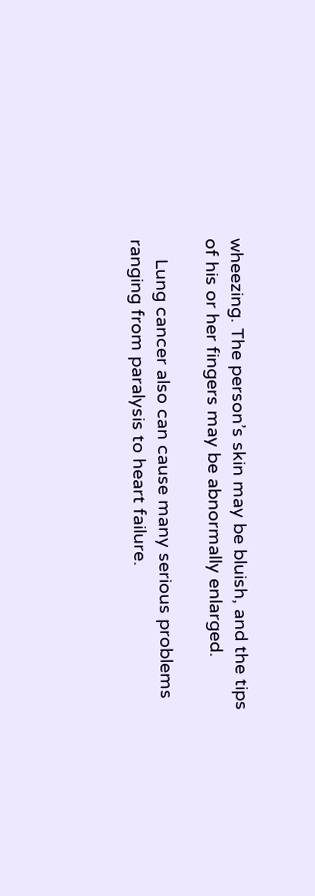wheezing. The person’s skin may be bluish, and the tips of his or her fingers may be abnormally enlarged.

    Lung cancer also can cause many serious problems ranging from paralysis to heart failure.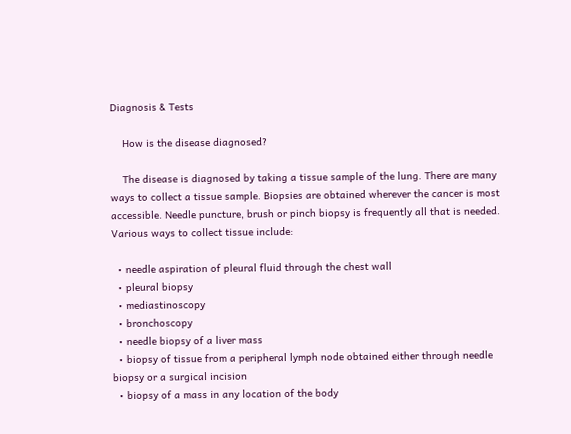Diagnosis & Tests

    How is the disease diagnosed?

    The disease is diagnosed by taking a tissue sample of the lung. There are many ways to collect a tissue sample. Biopsies are obtained wherever the cancer is most accessible. Needle puncture, brush or pinch biopsy is frequently all that is needed. Various ways to collect tissue include:

  • needle aspiration of pleural fluid through the chest wall
  • pleural biopsy
  • mediastinoscopy
  • bronchoscopy
  • needle biopsy of a liver mass
  • biopsy of tissue from a peripheral lymph node obtained either through needle biopsy or a surgical incision
  • biopsy of a mass in any location of the body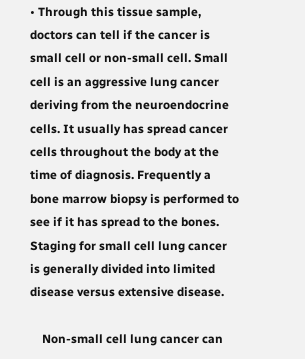• Through this tissue sample, doctors can tell if the cancer is small cell or non-small cell. Small cell is an aggressive lung cancer deriving from the neuroendocrine cells. It usually has spread cancer cells throughout the body at the time of diagnosis. Frequently a bone marrow biopsy is performed to see if it has spread to the bones. Staging for small cell lung cancer is generally divided into limited disease versus extensive disease.

    Non-small cell lung cancer can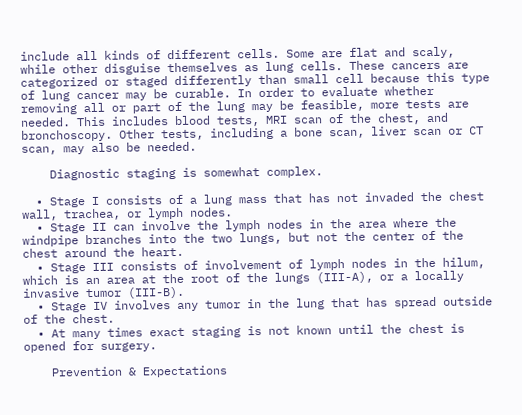include all kinds of different cells. Some are flat and scaly, while other disguise themselves as lung cells. These cancers are categorized or staged differently than small cell because this type of lung cancer may be curable. In order to evaluate whether removing all or part of the lung may be feasible, more tests are needed. This includes blood tests, MRI scan of the chest, and bronchoscopy. Other tests, including a bone scan, liver scan or CT scan, may also be needed.

    Diagnostic staging is somewhat complex.

  • Stage I consists of a lung mass that has not invaded the chest wall, trachea, or lymph nodes.
  • Stage II can involve the lymph nodes in the area where the windpipe branches into the two lungs, but not the center of the chest around the heart.
  • Stage III consists of involvement of lymph nodes in the hilum, which is an area at the root of the lungs (III-A), or a locally invasive tumor (III-B).
  • Stage IV involves any tumor in the lung that has spread outside of the chest.
  • At many times exact staging is not known until the chest is opened for surgery.

    Prevention & Expectations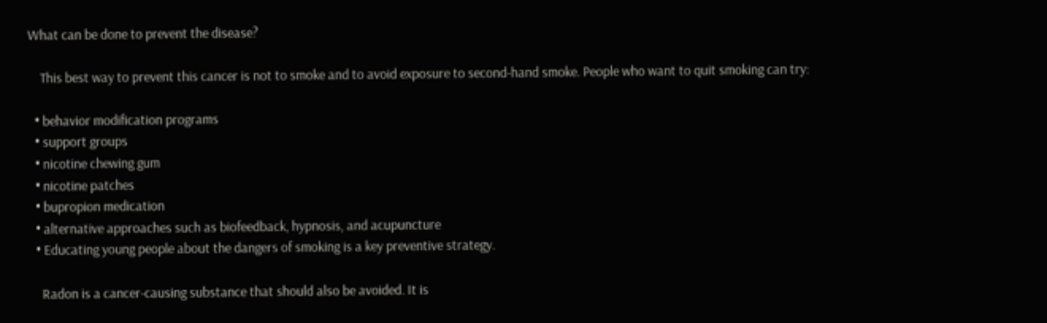What can be done to prevent the disease?

    This best way to prevent this cancer is not to smoke and to avoid exposure to second-hand smoke. People who want to quit smoking can try:

  • behavior modification programs
  • support groups
  • nicotine chewing gum
  • nicotine patches
  • bupropion medication
  • alternative approaches such as biofeedback, hypnosis, and acupuncture
  • Educating young people about the dangers of smoking is a key preventive strategy.

    Radon is a cancer-causing substance that should also be avoided. It is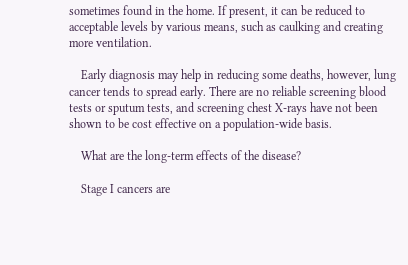sometimes found in the home. If present, it can be reduced to acceptable levels by various means, such as caulking and creating more ventilation.

    Early diagnosis may help in reducing some deaths, however, lung cancer tends to spread early. There are no reliable screening blood tests or sputum tests, and screening chest X-rays have not been shown to be cost effective on a population-wide basis.

    What are the long-term effects of the disease?

    Stage I cancers are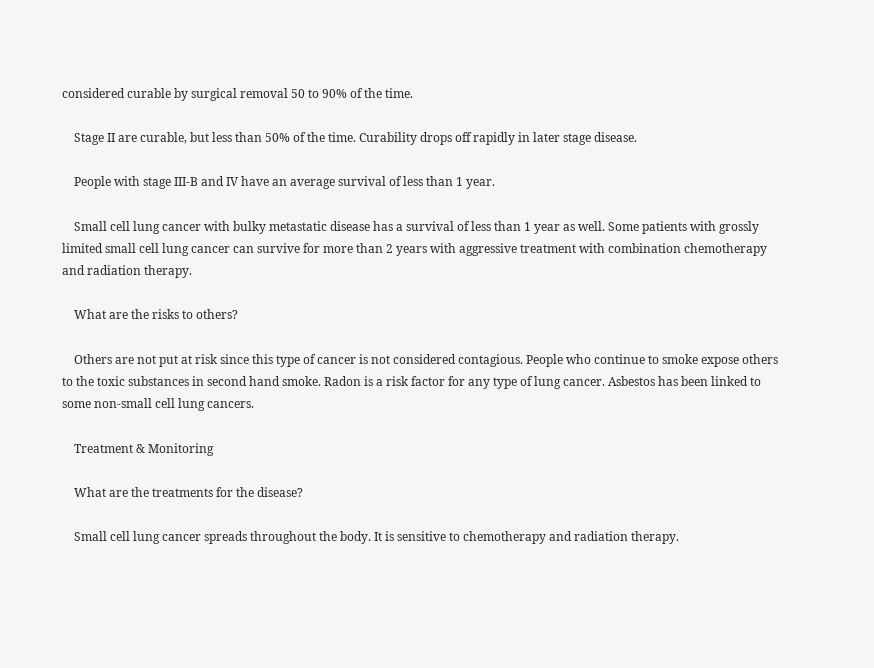considered curable by surgical removal 50 to 90% of the time.

    Stage II are curable, but less than 50% of the time. Curability drops off rapidly in later stage disease.

    People with stage III-B and IV have an average survival of less than 1 year.

    Small cell lung cancer with bulky metastatic disease has a survival of less than 1 year as well. Some patients with grossly limited small cell lung cancer can survive for more than 2 years with aggressive treatment with combination chemotherapy and radiation therapy.

    What are the risks to others?

    Others are not put at risk since this type of cancer is not considered contagious. People who continue to smoke expose others to the toxic substances in second hand smoke. Radon is a risk factor for any type of lung cancer. Asbestos has been linked to some non-small cell lung cancers.

    Treatment & Monitoring

    What are the treatments for the disease?

    Small cell lung cancer spreads throughout the body. It is sensitive to chemotherapy and radiation therapy.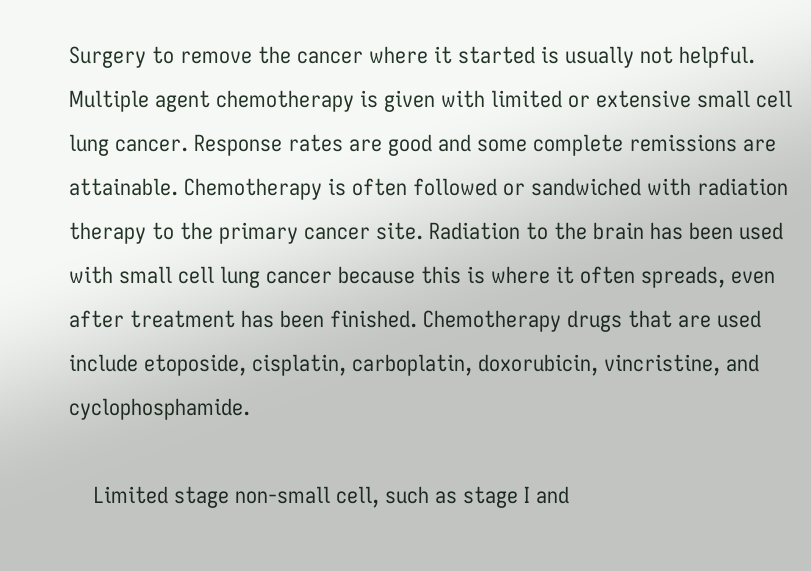Surgery to remove the cancer where it started is usually not helpful. Multiple agent chemotherapy is given with limited or extensive small cell lung cancer. Response rates are good and some complete remissions are attainable. Chemotherapy is often followed or sandwiched with radiation therapy to the primary cancer site. Radiation to the brain has been used with small cell lung cancer because this is where it often spreads, even after treatment has been finished. Chemotherapy drugs that are used include etoposide, cisplatin, carboplatin, doxorubicin, vincristine, and cyclophosphamide.

    Limited stage non-small cell, such as stage I and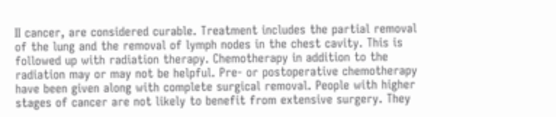II cancer, are considered curable. Treatment includes the partial removal of the lung and the removal of lymph nodes in the chest cavity. This is followed up with radiation therapy. Chemotherapy in addition to the radiation may or may not be helpful. Pre- or postoperative chemotherapy have been given along with complete surgical removal. People with higher stages of cancer are not likely to benefit from extensive surgery. They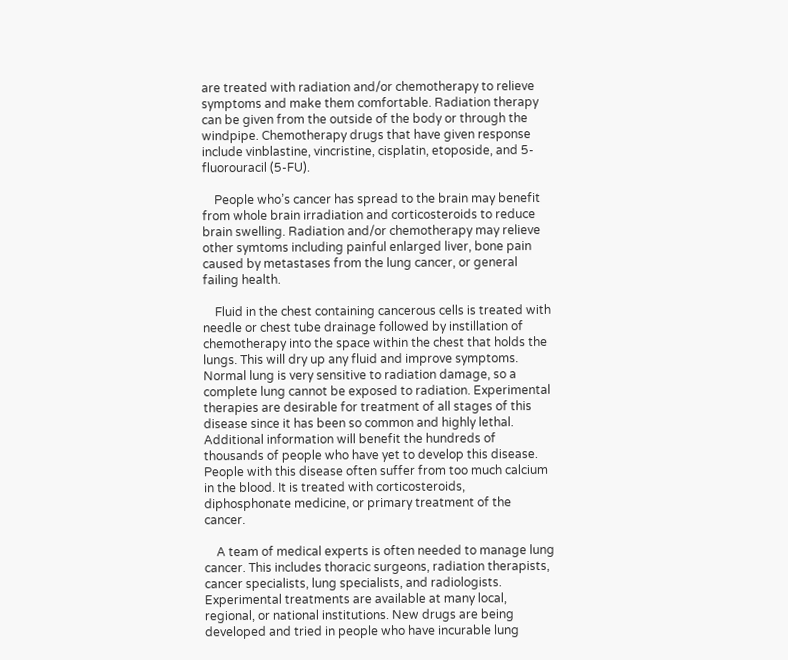are treated with radiation and/or chemotherapy to relieve symptoms and make them comfortable. Radiation therapy can be given from the outside of the body or through the windpipe. Chemotherapy drugs that have given response include vinblastine, vincristine, cisplatin, etoposide, and 5-fluorouracil (5-FU).

    People who’s cancer has spread to the brain may benefit from whole brain irradiation and corticosteroids to reduce brain swelling. Radiation and/or chemotherapy may relieve other symtoms including painful enlarged liver, bone pain caused by metastases from the lung cancer, or general failing health.

    Fluid in the chest containing cancerous cells is treated with needle or chest tube drainage followed by instillation of chemotherapy into the space within the chest that holds the lungs. This will dry up any fluid and improve symptoms. Normal lung is very sensitive to radiation damage, so a complete lung cannot be exposed to radiation. Experimental therapies are desirable for treatment of all stages of this disease since it has been so common and highly lethal. Additional information will benefit the hundreds of thousands of people who have yet to develop this disease. People with this disease often suffer from too much calcium in the blood. It is treated with corticosteroids, diphosphonate medicine, or primary treatment of the cancer.

    A team of medical experts is often needed to manage lung cancer. This includes thoracic surgeons, radiation therapists, cancer specialists, lung specialists, and radiologists. Experimental treatments are available at many local, regional, or national institutions. New drugs are being developed and tried in people who have incurable lung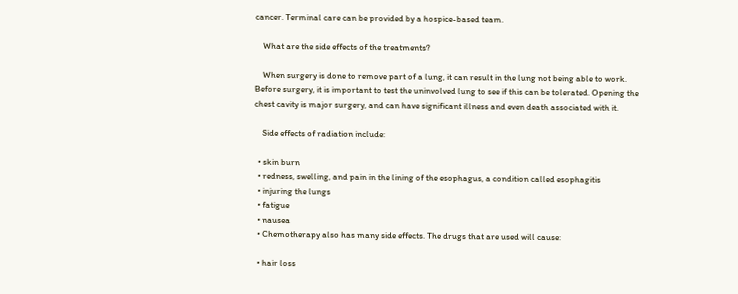cancer. Terminal care can be provided by a hospice-based team.

    What are the side effects of the treatments?

    When surgery is done to remove part of a lung, it can result in the lung not being able to work. Before surgery, it is important to test the uninvolved lung to see if this can be tolerated. Opening the chest cavity is major surgery, and can have significant illness and even death associated with it.

    Side effects of radiation include:

  • skin burn
  • redness, swelling, and pain in the lining of the esophagus, a condition called esophagitis
  • injuring the lungs
  • fatigue
  • nausea
  • Chemotherapy also has many side effects. The drugs that are used will cause:

  • hair loss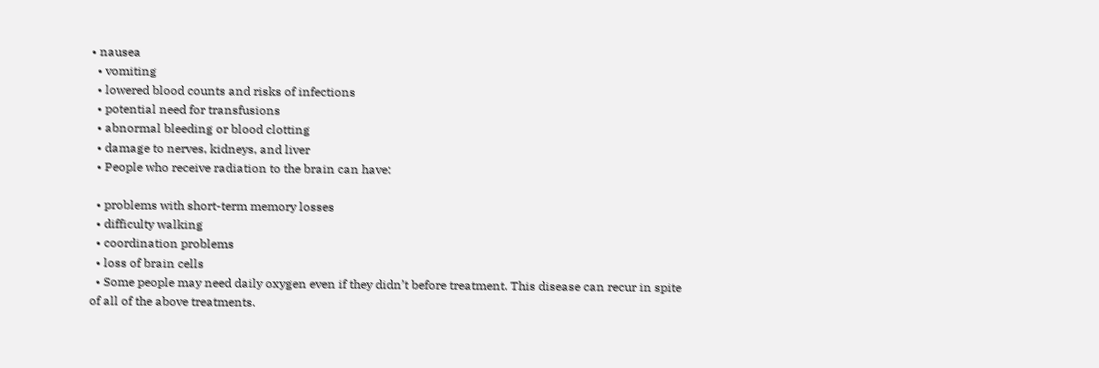• nausea
  • vomiting
  • lowered blood counts and risks of infections
  • potential need for transfusions
  • abnormal bleeding or blood clotting
  • damage to nerves, kidneys, and liver
  • People who receive radiation to the brain can have:

  • problems with short-term memory losses
  • difficulty walking
  • coordination problems
  • loss of brain cells
  • Some people may need daily oxygen even if they didn’t before treatment. This disease can recur in spite of all of the above treatments.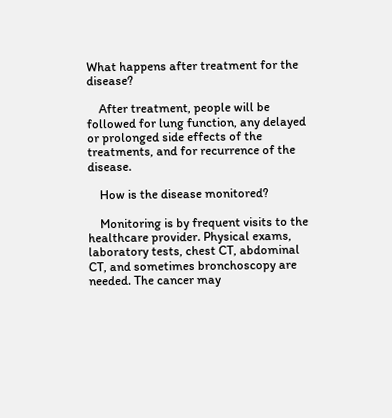What happens after treatment for the disease?

    After treatment, people will be followed for lung function, any delayed or prolonged side effects of the treatments, and for recurrence of the disease.

    How is the disease monitored?

    Monitoring is by frequent visits to the healthcare provider. Physical exams, laboratory tests, chest CT, abdominal CT, and sometimes bronchoscopy are needed. The cancer may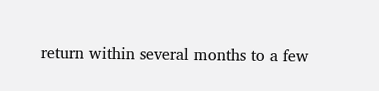return within several months to a few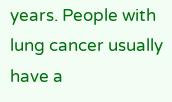years. People with lung cancer usually have a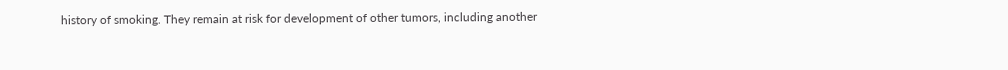history of smoking. They remain at risk for development of other tumors, including another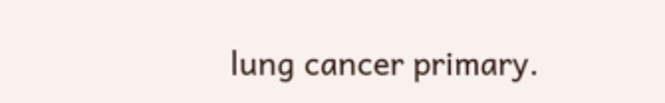lung cancer primary.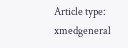Article type: xmedgeneral